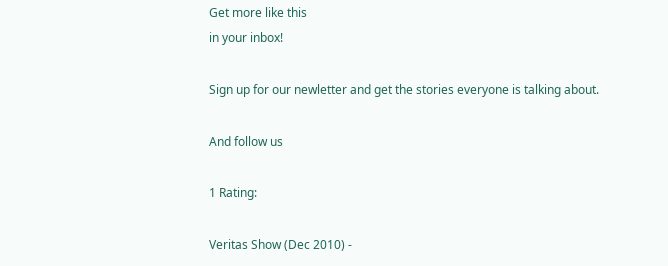Get more like this
in your inbox!

Sign up for our newletter and get the stories everyone is talking about.

And follow us

1 Rating:

Veritas Show (Dec 2010) -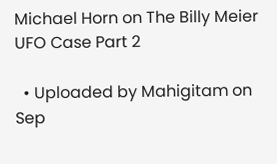Michael Horn on The Billy Meier UFO Case Part 2

  • Uploaded by Mahigitam on Sep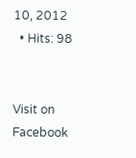10, 2012
  • Hits: 98


Visit on Facebook